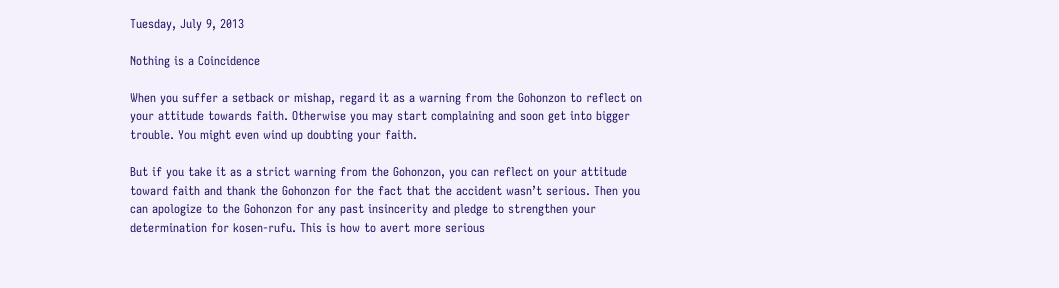Tuesday, July 9, 2013

Nothing is a Coincidence

When you suffer a setback or mishap, regard it as a warning from the Gohonzon to reflect on your attitude towards faith. Otherwise you may start complaining and soon get into bigger trouble. You might even wind up doubting your faith.

But if you take it as a strict warning from the Gohonzon, you can reflect on your attitude toward faith and thank the Gohonzon for the fact that the accident wasn’t serious. Then you can apologize to the Gohonzon for any past insincerity and pledge to strengthen your determination for kosen-rufu. This is how to avert more serious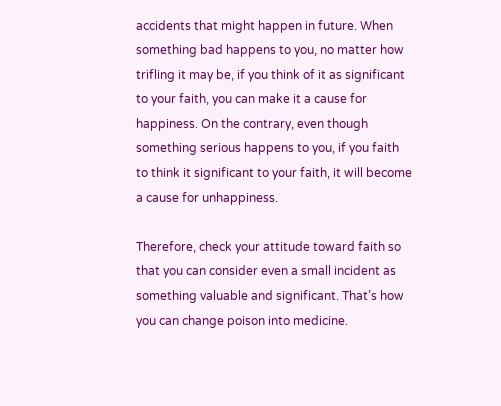accidents that might happen in future. When something bad happens to you, no matter how trifling it may be, if you think of it as significant to your faith, you can make it a cause for happiness. On the contrary, even though something serious happens to you, if you faith to think it significant to your faith, it will become a cause for unhappiness.

Therefore, check your attitude toward faith so that you can consider even a small incident as something valuable and significant. That’s how you can change poison into medicine.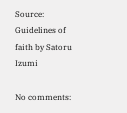Source: Guidelines of faith by Satoru Izumi

No comments: